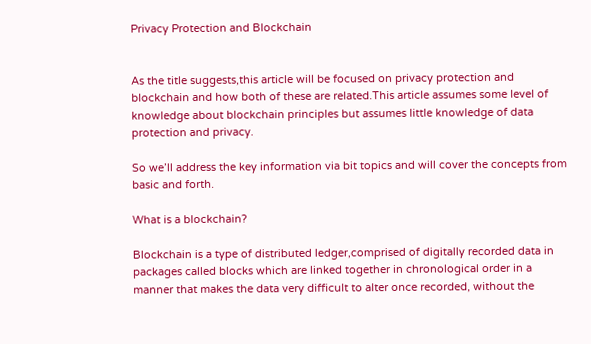Privacy Protection and Blockchain


As the title suggests,this article will be focused on privacy protection and blockchain and how both of these are related.This article assumes some level of knowledge about blockchain principles but assumes little knowledge of data protection and privacy.

So we’ll address the key information via bit topics and will cover the concepts from basic and forth.

What is a blockchain?

Blockchain is a type of distributed ledger,comprised of digitally recorded data in packages called blocks which are linked together in chronological order in a manner that makes the data very difficult to alter once recorded, without the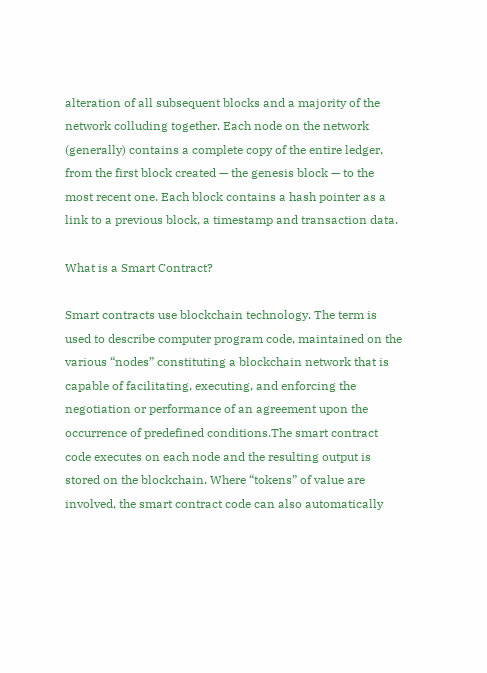alteration of all subsequent blocks and a majority of the network colluding together. Each node on the network (generally) contains a complete copy of the entire ledger, from the first block created — the genesis block — to the most recent one. Each block contains a hash pointer as a link to a previous block, a timestamp and transaction data.

What is a Smart Contract?

Smart contracts use blockchain technology. The term is used to describe computer program code, maintained on the various “nodes” constituting a blockchain network that is capable of facilitating, executing, and enforcing the negotiation or performance of an agreement upon the occurrence of predefined conditions.The smart contract code executes on each node and the resulting output is stored on the blockchain. Where “tokens” of value are involved, the smart contract code can also automatically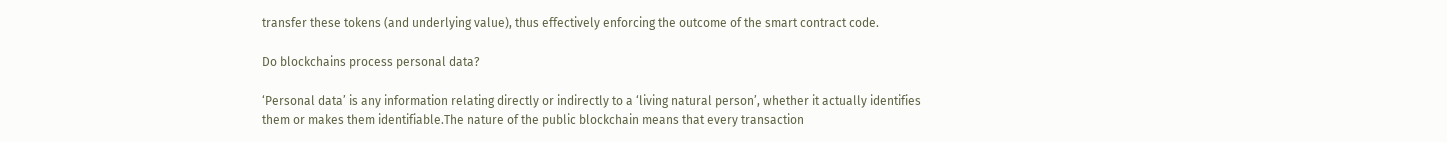transfer these tokens (and underlying value), thus effectively enforcing the outcome of the smart contract code.

Do blockchains process personal data?

‘Personal data’ is any information relating directly or indirectly to a ‘living natural person’, whether it actually identifies them or makes them identifiable.The nature of the public blockchain means that every transaction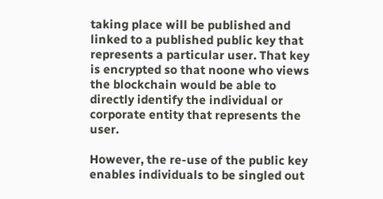taking place will be published and linked to a published public key that represents a particular user. That key is encrypted so that noone who views the blockchain would be able to directly identify the individual or corporate entity that represents the user.

However, the re-use of the public key enables individuals to be singled out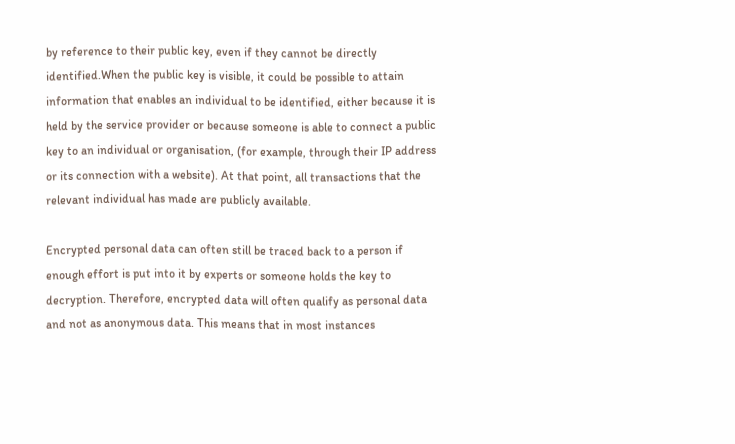by reference to their public key, even if they cannot be directly identified.When the public key is visible, it could be possible to attain information that enables an individual to be identified, either because it is held by the service provider or because someone is able to connect a public key to an individual or organisation, (for example, through their IP address or its connection with a website). At that point, all transactions that the relevant individual has made are publicly available.

Encrypted personal data can often still be traced back to a person if enough effort is put into it by experts or someone holds the key to decryption. Therefore, encrypted data will often qualify as personal data and not as anonymous data. This means that in most instances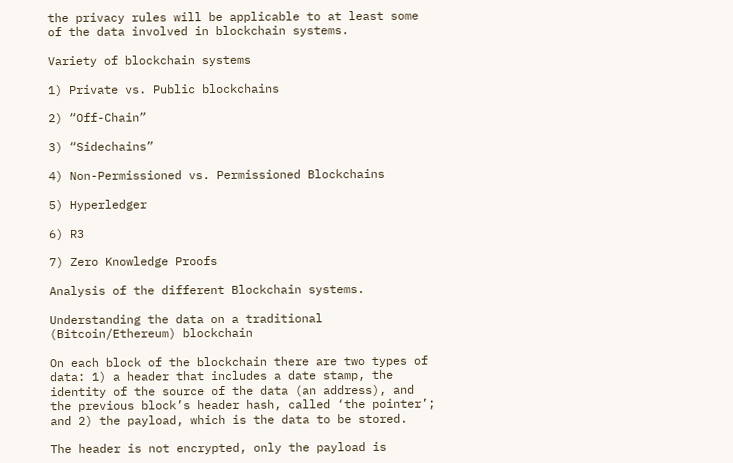the privacy rules will be applicable to at least some of the data involved in blockchain systems.

Variety of blockchain systems

1) Private vs. Public blockchains

2) “Off-Chain”

3) “Sidechains”

4) Non-Permissioned vs. Permissioned Blockchains

5) Hyperledger

6) R3

7) Zero Knowledge Proofs

Analysis of the different Blockchain systems.

Understanding the data on a traditional (Bitcoin/Ethereum) blockchain

On each block of the blockchain there are two types of data: 1) a header that includes a date stamp, the identity of the source of the data (an address), and the previous block’s header hash, called ‘the pointer’; and 2) the payload, which is the data to be stored.

The header is not encrypted, only the payload is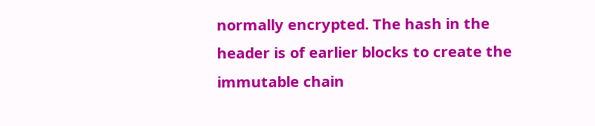normally encrypted. The hash in the header is of earlier blocks to create the immutable chain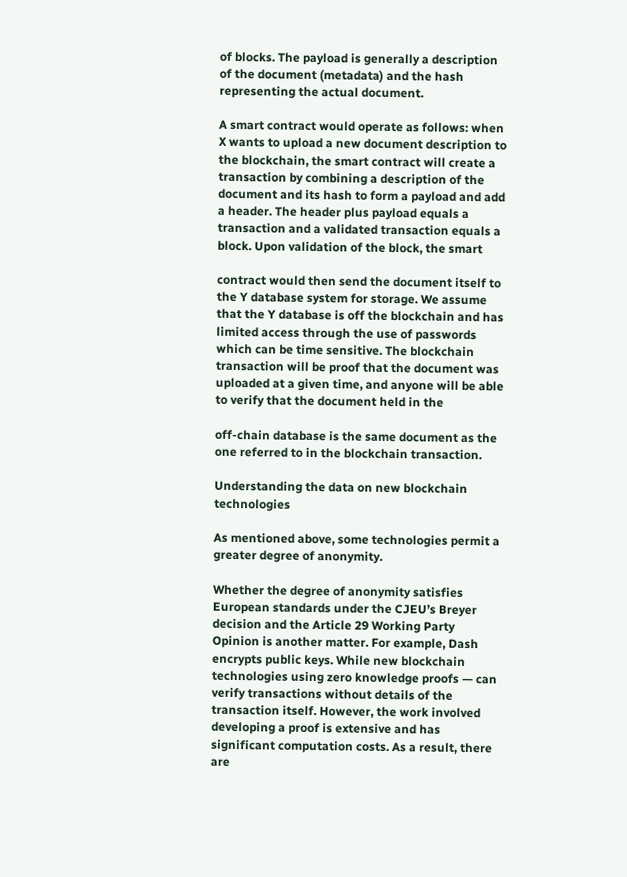of blocks. The payload is generally a description of the document (metadata) and the hash representing the actual document.

A smart contract would operate as follows: when X wants to upload a new document description to the blockchain, the smart contract will create a transaction by combining a description of the document and its hash to form a payload and add a header. The header plus payload equals a transaction and a validated transaction equals a block. Upon validation of the block, the smart

contract would then send the document itself to the Y database system for storage. We assume that the Y database is off the blockchain and has limited access through the use of passwords which can be time sensitive. The blockchain transaction will be proof that the document was uploaded at a given time, and anyone will be able to verify that the document held in the

off-chain database is the same document as the one referred to in the blockchain transaction.

Understanding the data on new blockchain technologies

As mentioned above, some technologies permit a greater degree of anonymity.

Whether the degree of anonymity satisfies European standards under the CJEU’s Breyer decision and the Article 29 Working Party Opinion is another matter. For example, Dash encrypts public keys. While new blockchain technologies using zero knowledge proofs — can verify transactions without details of the transaction itself. However, the work involved developing a proof is extensive and has significant computation costs. As a result, there are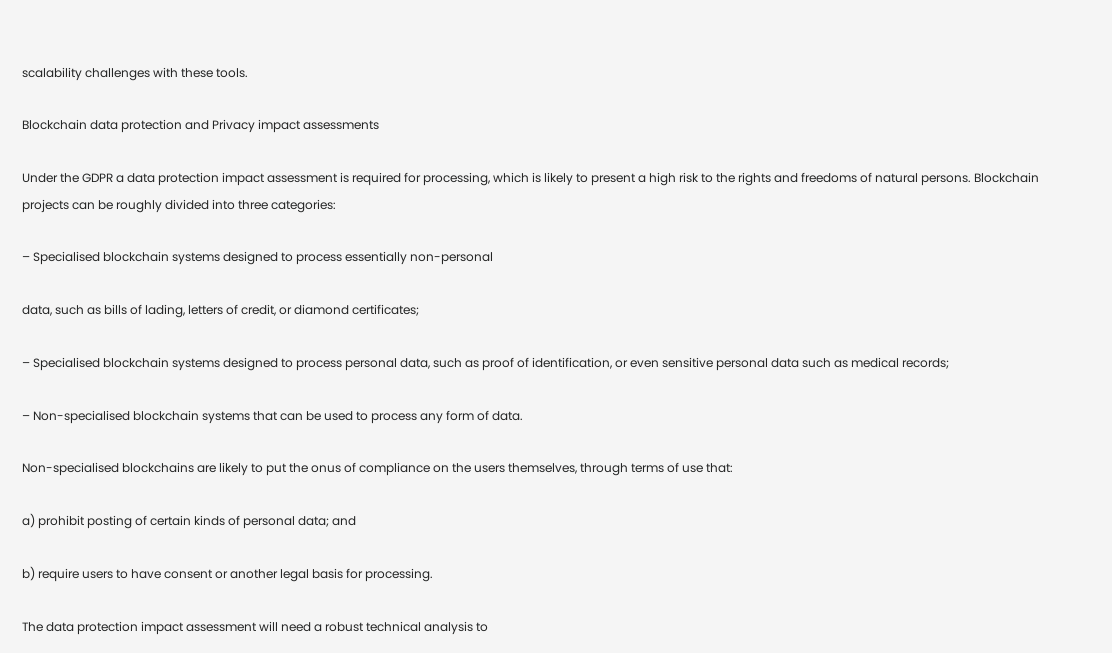scalability challenges with these tools.

Blockchain data protection and Privacy impact assessments

Under the GDPR a data protection impact assessment is required for processing, which is likely to present a high risk to the rights and freedoms of natural persons. Blockchain projects can be roughly divided into three categories:

– Specialised blockchain systems designed to process essentially non-personal

data, such as bills of lading, letters of credit, or diamond certificates;

– Specialised blockchain systems designed to process personal data, such as proof of identification, or even sensitive personal data such as medical records;

– Non-specialised blockchain systems that can be used to process any form of data.

Non-specialised blockchains are likely to put the onus of compliance on the users themselves, through terms of use that:

a) prohibit posting of certain kinds of personal data; and

b) require users to have consent or another legal basis for processing.

The data protection impact assessment will need a robust technical analysis to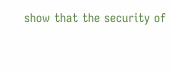show that the security of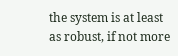the system is at least as robust, if not more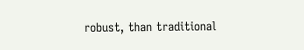robust, than traditional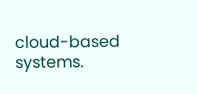cloud-based systems.